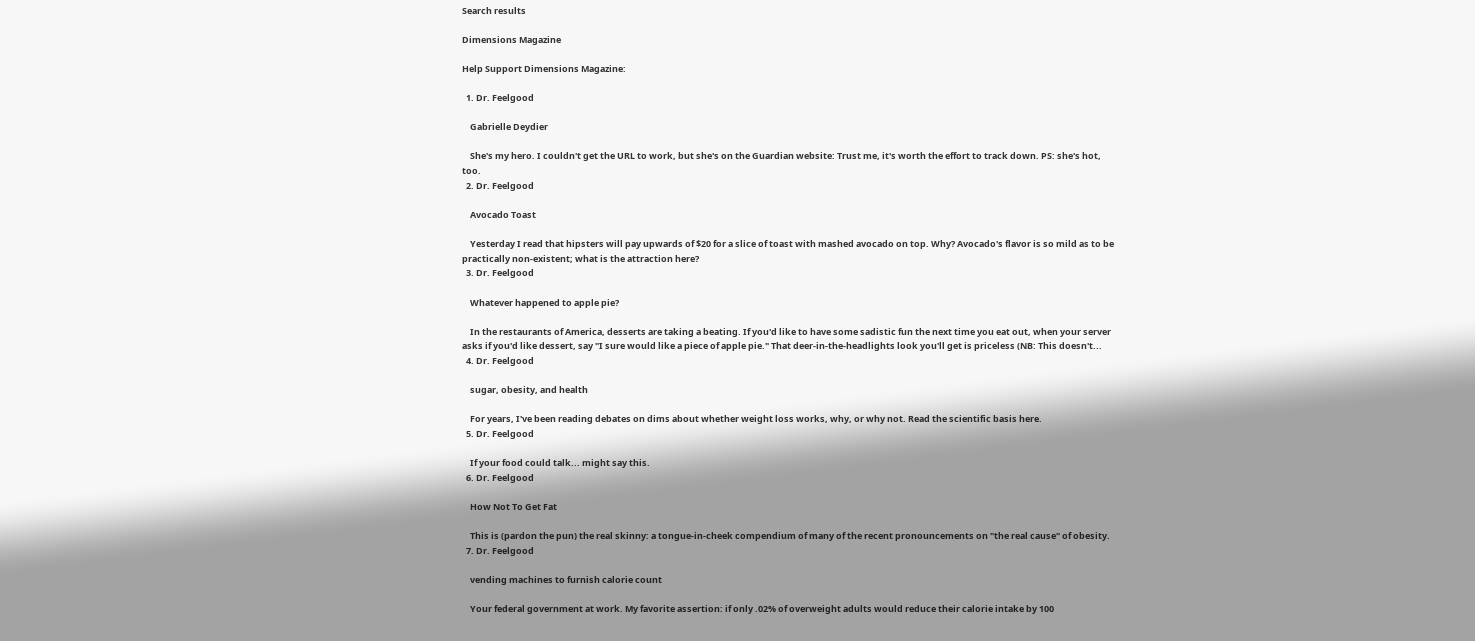Search results

Dimensions Magazine

Help Support Dimensions Magazine:

  1. Dr. Feelgood

    Gabrielle Deydier

    She's my hero. I couldn't get the URL to work, but she's on the Guardian website: Trust me, it's worth the effort to track down. PS: she's hot, too.
  2. Dr. Feelgood

    Avocado Toast

    Yesterday I read that hipsters will pay upwards of $20 for a slice of toast with mashed avocado on top. Why? Avocado's flavor is so mild as to be practically non-existent; what is the attraction here?
  3. Dr. Feelgood

    Whatever happened to apple pie?

    In the restaurants of America, desserts are taking a beating. If you'd like to have some sadistic fun the next time you eat out, when your server asks if you'd like dessert, say "I sure would like a piece of apple pie." That deer-in-the-headlights look you'll get is priceless (NB: This doesn't...
  4. Dr. Feelgood

    sugar, obesity, and health

    For years, I've been reading debates on dims about whether weight loss works, why, or why not. Read the scientific basis here.
  5. Dr. Feelgood

    If your food could talk... might say this.
  6. Dr. Feelgood

    How Not To Get Fat

    This is (pardon the pun) the real skinny: a tongue-in-cheek compendium of many of the recent pronouncements on "the real cause" of obesity.
  7. Dr. Feelgood

    vending machines to furnish calorie count

    Your federal government at work. My favorite assertion: if only .02% of overweight adults would reduce their calorie intake by 100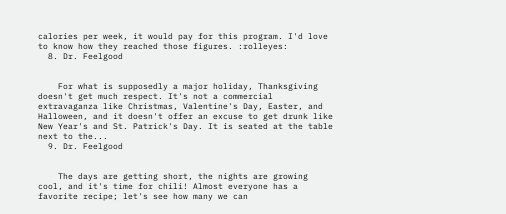calories per week, it would pay for this program. I'd love to know how they reached those figures. :rolleyes:
  8. Dr. Feelgood


    For what is supposedly a major holiday, Thanksgiving doesn't get much respect. It's not a commercial extravaganza like Christmas, Valentine's Day, Easter, and Halloween, and it doesn't offer an excuse to get drunk like New Year's and St. Patrick's Day. It is seated at the table next to the...
  9. Dr. Feelgood


    The days are getting short, the nights are growing cool, and it's time for chili! Almost everyone has a favorite recipe; let's see how many we can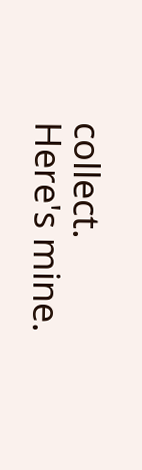collect. Here's mine.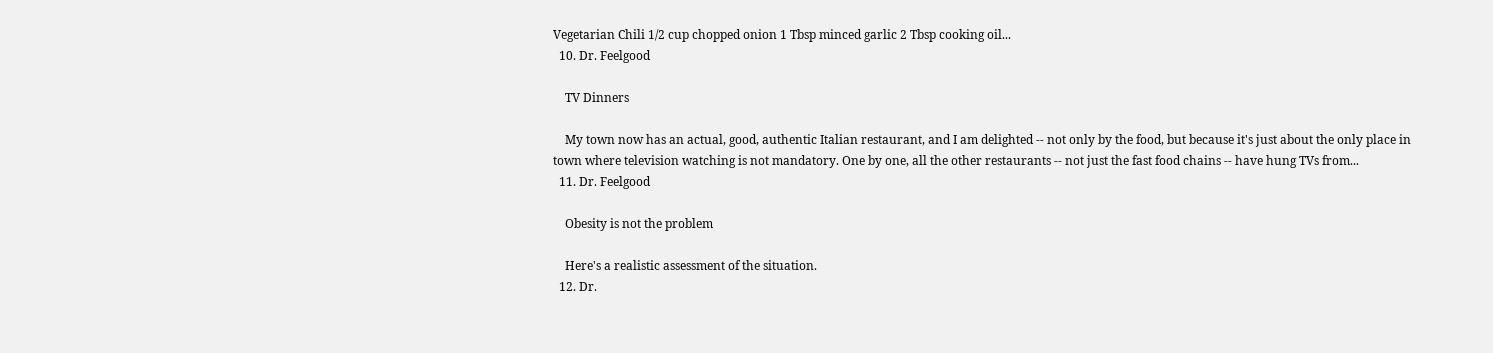Vegetarian Chili 1/2 cup chopped onion 1 Tbsp minced garlic 2 Tbsp cooking oil...
  10. Dr. Feelgood

    TV Dinners

    My town now has an actual, good, authentic Italian restaurant, and I am delighted -- not only by the food, but because it's just about the only place in town where television watching is not mandatory. One by one, all the other restaurants -- not just the fast food chains -- have hung TVs from...
  11. Dr. Feelgood

    Obesity is not the problem

    Here's a realistic assessment of the situation.
  12. Dr.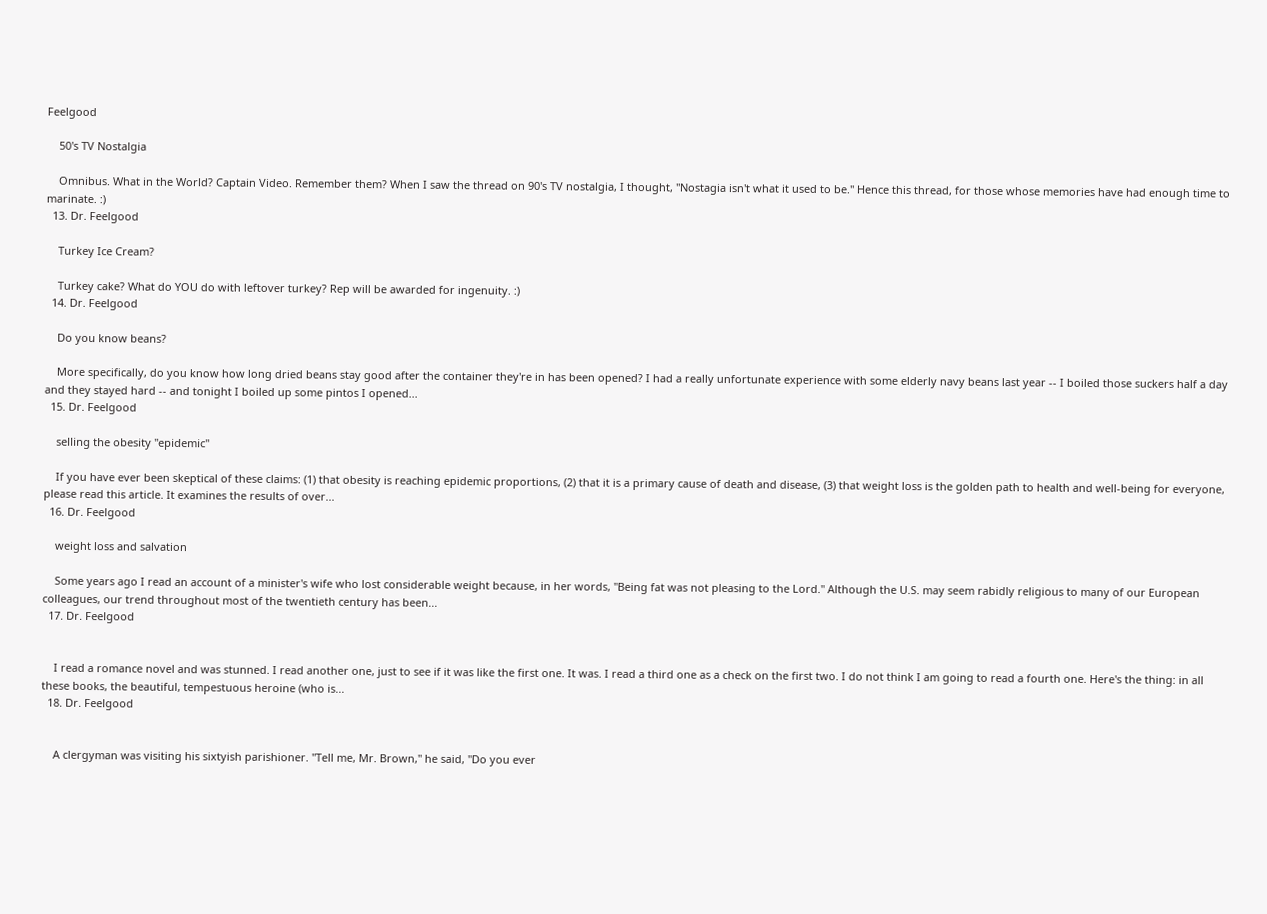Feelgood

    50's TV Nostalgia

    Omnibus. What in the World? Captain Video. Remember them? When I saw the thread on 90's TV nostalgia, I thought, "Nostagia isn't what it used to be." Hence this thread, for those whose memories have had enough time to marinate. :)
  13. Dr. Feelgood

    Turkey Ice Cream?

    Turkey cake? What do YOU do with leftover turkey? Rep will be awarded for ingenuity. :)
  14. Dr. Feelgood

    Do you know beans?

    More specifically, do you know how long dried beans stay good after the container they're in has been opened? I had a really unfortunate experience with some elderly navy beans last year -- I boiled those suckers half a day and they stayed hard -- and tonight I boiled up some pintos I opened...
  15. Dr. Feelgood

    selling the obesity "epidemic"

    If you have ever been skeptical of these claims: (1) that obesity is reaching epidemic proportions, (2) that it is a primary cause of death and disease, (3) that weight loss is the golden path to health and well-being for everyone, please read this article. It examines the results of over...
  16. Dr. Feelgood

    weight loss and salvation

    Some years ago I read an account of a minister's wife who lost considerable weight because, in her words, "Being fat was not pleasing to the Lord." Although the U.S. may seem rabidly religious to many of our European colleagues, our trend throughout most of the twentieth century has been...
  17. Dr. Feelgood


    I read a romance novel and was stunned. I read another one, just to see if it was like the first one. It was. I read a third one as a check on the first two. I do not think I am going to read a fourth one. Here's the thing: in all these books, the beautiful, tempestuous heroine (who is...
  18. Dr. Feelgood


    A clergyman was visiting his sixtyish parishioner. "Tell me, Mr. Brown," he said, "Do you ever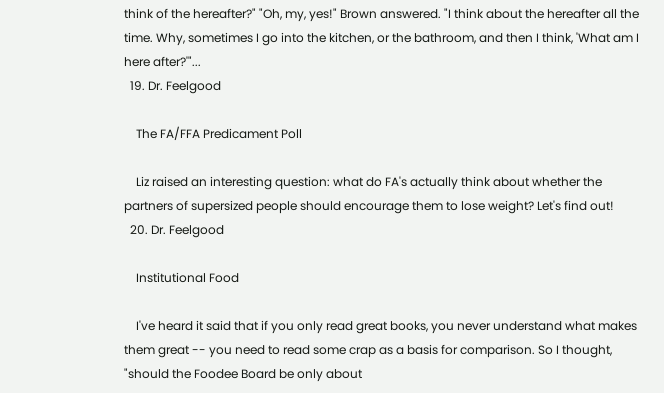think of the hereafter?" "Oh, my, yes!" Brown answered. "I think about the hereafter all the time. Why, sometimes I go into the kitchen, or the bathroom, and then I think, 'What am I here after?'"...
  19. Dr. Feelgood

    The FA/FFA Predicament Poll

    Liz raised an interesting question: what do FA's actually think about whether the partners of supersized people should encourage them to lose weight? Let's find out!
  20. Dr. Feelgood

    Institutional Food

    I've heard it said that if you only read great books, you never understand what makes them great -- you need to read some crap as a basis for comparison. So I thought, "should the Foodee Board be only about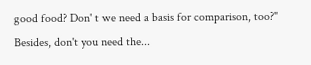good food? Don' t we need a basis for comparison, too?" Besides, don't you need the...